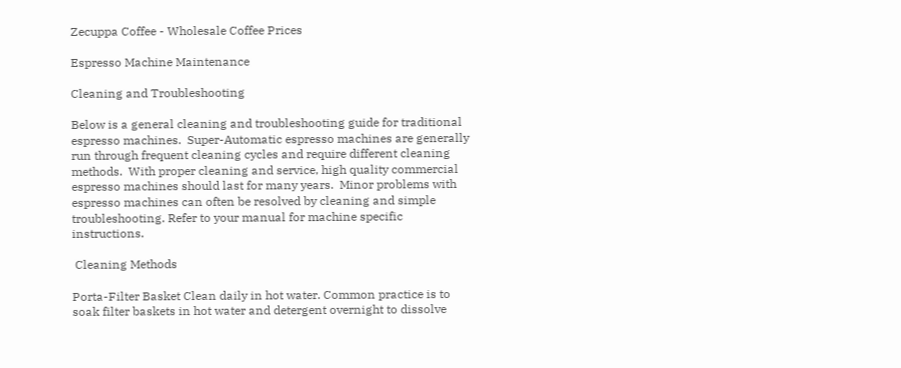Zecuppa Coffee - Wholesale Coffee Prices

Espresso Machine Maintenance

Cleaning and Troubleshooting

Below is a general cleaning and troubleshooting guide for traditional espresso machines.  Super-Automatic espresso machines are generally run through frequent cleaning cycles and require different cleaning methods.  With proper cleaning and service, high quality commercial espresso machines should last for many years.  Minor problems with espresso machines can often be resolved by cleaning and simple troubleshooting. Refer to your manual for machine specific instructions.

 Cleaning Methods

Porta-Filter Basket Clean daily in hot water. Common practice is to soak filter baskets in hot water and detergent overnight to dissolve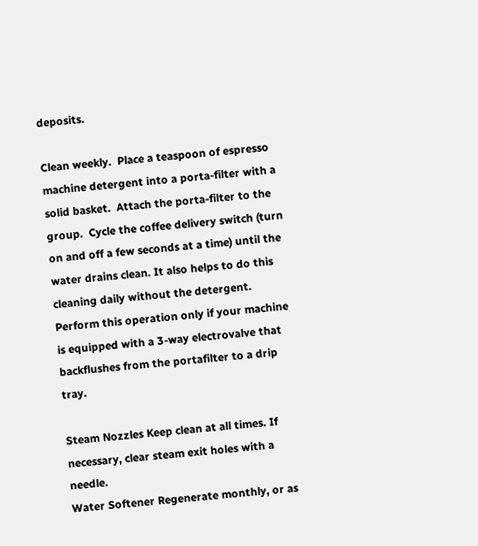deposits.

Clean weekly.  Place a teaspoon of espresso machine detergent into a porta-filter with a solid basket.  Attach the porta-filter to the group.  Cycle the coffee delivery switch (turn on and off a few seconds at a time) until the water drains clean. It also helps to do this cleaning daily without the detergent. Perform this operation only if your machine is equipped with a 3-way electrovalve that backflushes from the portafilter to a drip tray.

Steam Nozzles Keep clean at all times. If necessary, clear steam exit holes with a needle.
Water Softener Regenerate monthly, or as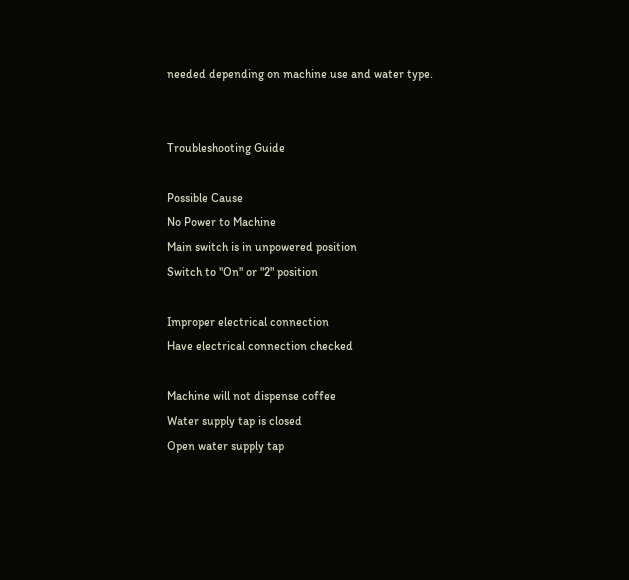needed depending on machine use and water type.


Troubleshooting Guide

Possible Cause
No Power to Machine
Main switch is in unpowered position
Switch to "On" or "2" position

Improper electrical connection
Have electrical connection checked

Machine will not dispense coffee
Water supply tap is closed
Open water supply tap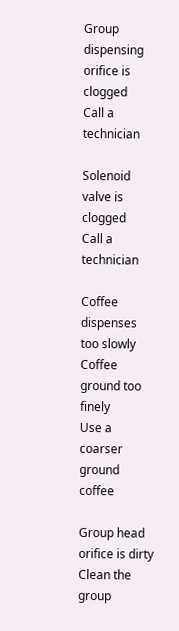Group dispensing orifice is clogged
Call a technician

Solenoid valve is clogged
Call a technician

Coffee dispenses too slowly
Coffee ground too finely
Use a coarser ground coffee

Group head orifice is dirty
Clean the group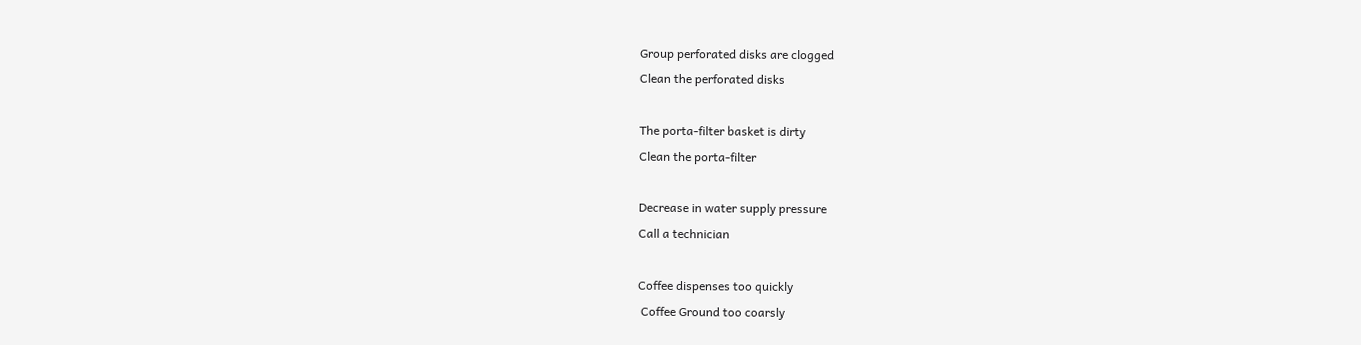Group perforated disks are clogged
Clean the perforated disks

The porta-filter basket is dirty
Clean the porta-filter

Decrease in water supply pressure
Call a technician

Coffee dispenses too quickly
 Coffee Ground too coarsly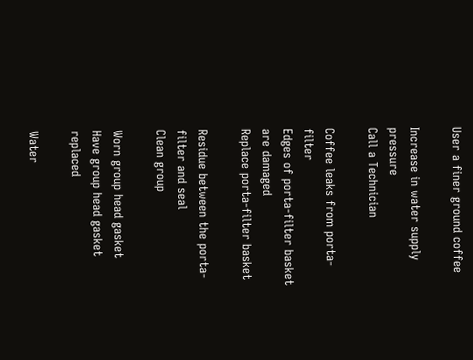User a finer ground coffee

Increase in water supply pressure
Call a Technician

Coffee leaks from porta-filter
Edges of porta-filter basket are damaged
Replace porta-filter basket

Residue between the porta-filter and seal
Clean group

Worn group head gasket
Have group head gasket replaced

Water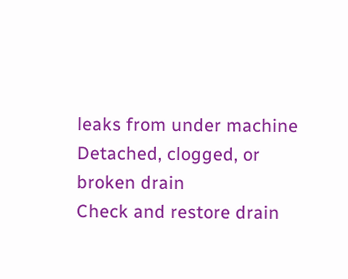leaks from under machine
Detached, clogged, or broken drain
Check and restore drain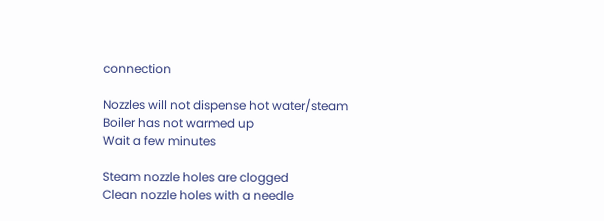connection

Nozzles will not dispense hot water/steam
Boiler has not warmed up
Wait a few minutes

Steam nozzle holes are clogged
Clean nozzle holes with a needle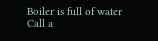Boiler is full of water
Call a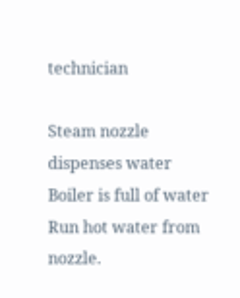technician

Steam nozzle dispenses water
Boiler is full of water
Run hot water from nozzle.